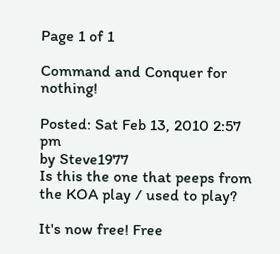Page 1 of 1

Command and Conquer for nothing!

Posted: Sat Feb 13, 2010 2:57 pm
by Steve1977
Is this the one that peeps from the KOA play / used to play?

It's now free! Free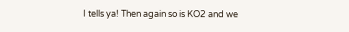I tells ya! Then again so is KO2 and we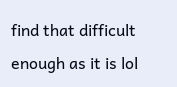find that difficult enough as it is lol